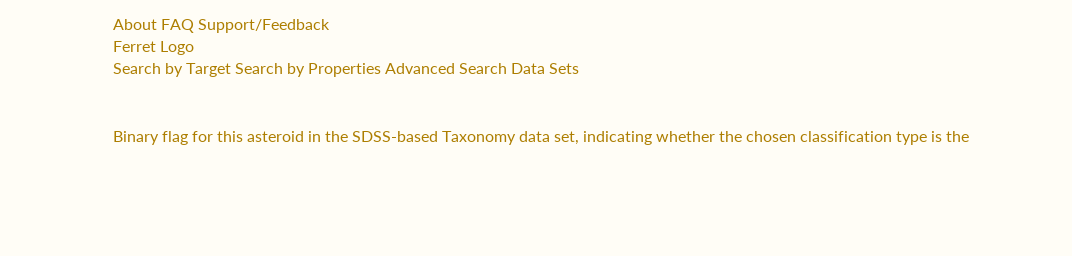About FAQ Support/Feedback
Ferret Logo
Search by Target Search by Properties Advanced Search Data Sets


Binary flag for this asteroid in the SDSS-based Taxonomy data set, indicating whether the chosen classification type is the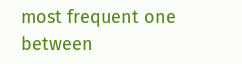most frequent one between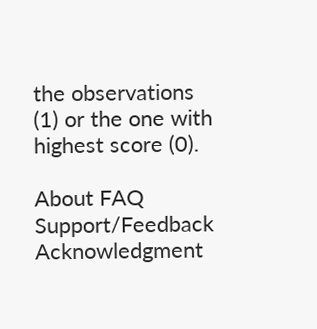the observations (1) or the one with highest score (0).

About FAQ Support/Feedback Acknowledgment